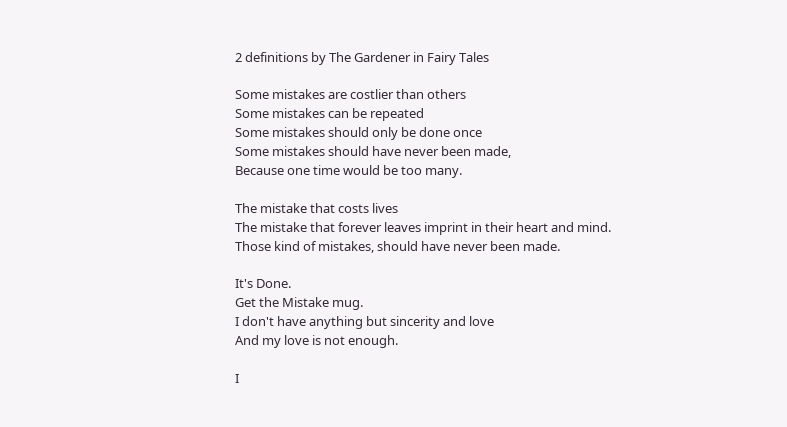2 definitions by The Gardener in Fairy Tales

Some mistakes are costlier than others
Some mistakes can be repeated
Some mistakes should only be done once
Some mistakes should have never been made,
Because one time would be too many.

The mistake that costs lives
The mistake that forever leaves imprint in their heart and mind.
Those kind of mistakes, should have never been made.

It's Done.
Get the Mistake mug.
I don't have anything but sincerity and love
And my love is not enough.

I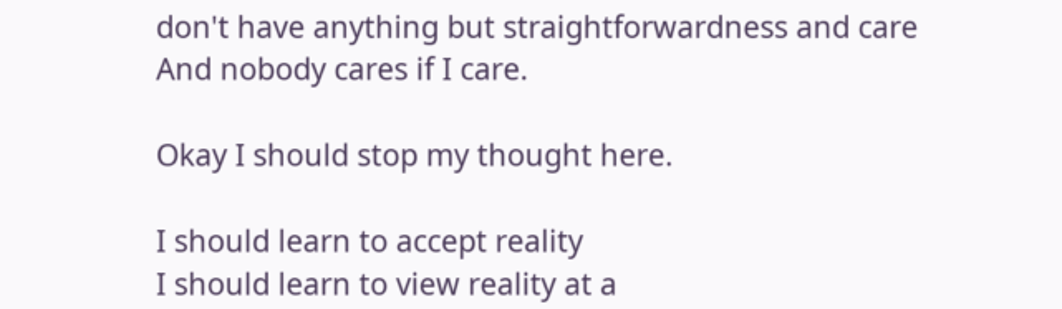don't have anything but straightforwardness and care
And nobody cares if I care.

Okay I should stop my thought here.

I should learn to accept reality
I should learn to view reality at a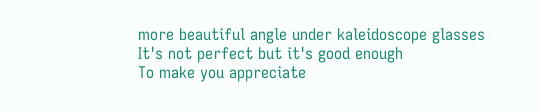more beautiful angle under kaleidoscope glasses
It's not perfect but it's good enough
To make you appreciate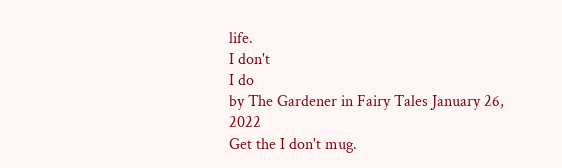life.
I don't
I do
by The Gardener in Fairy Tales January 26, 2022
Get the I don't mug.